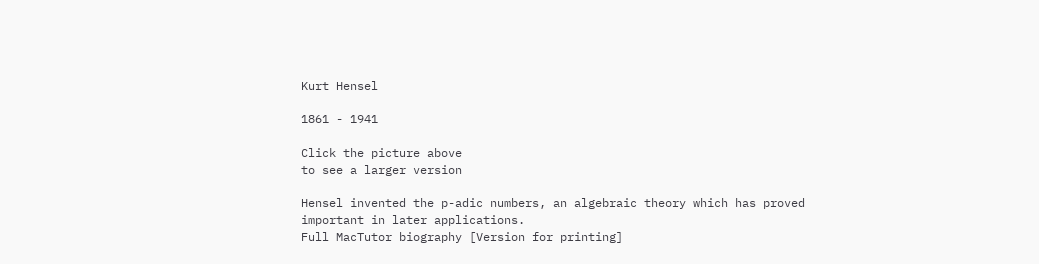Kurt Hensel

1861 - 1941

Click the picture above
to see a larger version

Hensel invented the p-adic numbers, an algebraic theory which has proved important in later applications.
Full MacTutor biography [Version for printing]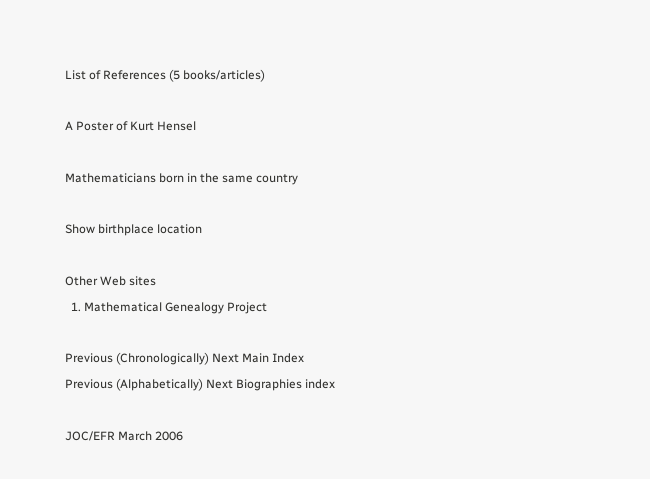List of References (5 books/articles)

A Poster of Kurt Hensel

Mathematicians born in the same country

Show birthplace location

Other Web sites
  1. Mathematical Genealogy Project

Previous (Chronologically) Next Main Index
Previous (Alphabetically) Next Biographies index

JOC/EFR March 2006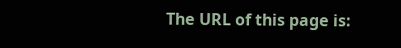The URL of this page is: